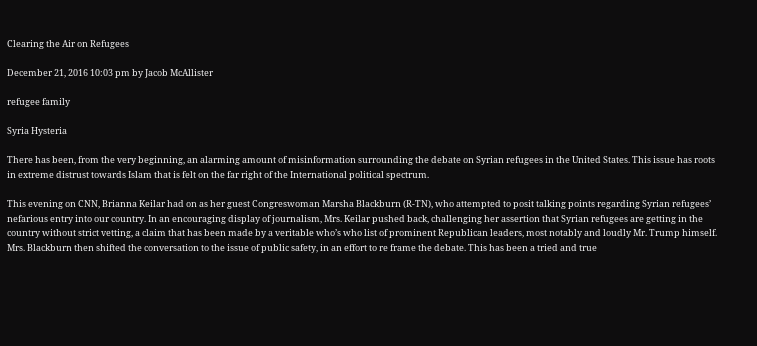Clearing the Air on Refugees

December 21, 2016 10:03 pm by Jacob McAllister

refugee family

Syria Hysteria

There has been, from the very beginning, an alarming amount of misinformation surrounding the debate on Syrian refugees in the United States. This issue has roots in extreme distrust towards Islam that is felt on the far right of the International political spectrum.

This evening on CNN, Brianna Keilar had on as her guest Congreswoman Marsha Blackburn (R-TN), who attempted to posit talking points regarding Syrian refugees’ nefarious entry into our country. In an encouraging display of journalism, Mrs. Keilar pushed back, challenging her assertion that Syrian refugees are getting in the country without strict vetting, a claim that has been made by a veritable who’s who list of prominent Republican leaders, most notably and loudly Mr. Trump himself. Mrs. Blackburn then shifted the conversation to the issue of public safety, in an effort to re frame the debate. This has been a tried and true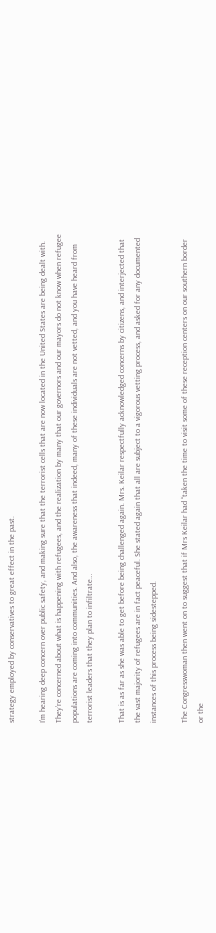strategy employed by conservatives to great effect in the past.

I’m hearing deep concern over public safety, and making sure that the terrorist cells that are now located in the United States are being dealt with. They’re concerned about what is happening with refugees, and the realization by many that our governors and our mayors do not know when refugee populations are coming into communities. And also, the awareness that indeed, many of these individuals are not vetted, and you have heard from terrorist leaders that they plan to infiltrate…

That is as far as she was able to get before being challenged again. Mrs. Keilar respectfully acknowledged concerns by citizens, and interjected that the vast majority of refugees are in fact peaceful. She stated again that all are subject to a vigorous vetting process, and asked for any documented instances of this process being sidestepped.

The Congresswoman then went on to suggest that if Mrs Keilar had “taken the time to visit some of these reception centers on our southern border or the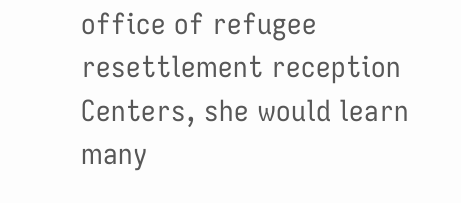office of refugee resettlement reception Centers, she would learn many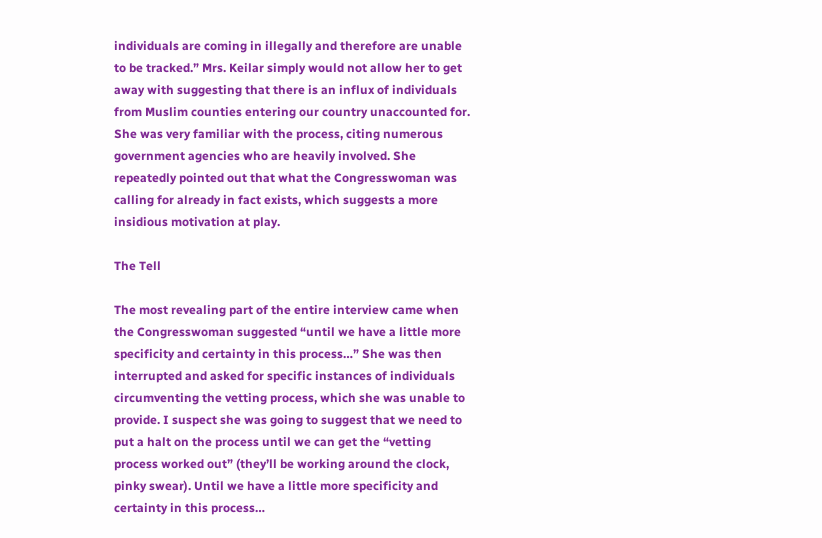individuals are coming in illegally and therefore are unable to be tracked.” Mrs. Keilar simply would not allow her to get away with suggesting that there is an influx of individuals from Muslim counties entering our country unaccounted for.  She was very familiar with the process, citing numerous government agencies who are heavily involved. She repeatedly pointed out that what the Congresswoman was calling for already in fact exists, which suggests a more insidious motivation at play.

The Tell

The most revealing part of the entire interview came when the Congresswoman suggested “until we have a little more specificity and certainty in this process…” She was then interrupted and asked for specific instances of individuals circumventing the vetting process, which she was unable to provide. I suspect she was going to suggest that we need to put a halt on the process until we can get the “vetting process worked out” (they’ll be working around the clock, pinky swear). Until we have a little more specificity and certainty in this process…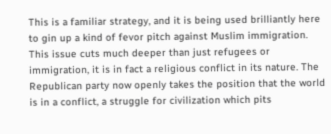This is a familiar strategy, and it is being used brilliantly here to gin up a kind of fevor pitch against Muslim immigration. This issue cuts much deeper than just refugees or immigration, it is in fact a religious conflict in its nature. The Republican party now openly takes the position that the world is in a conflict, a struggle for civilization which pits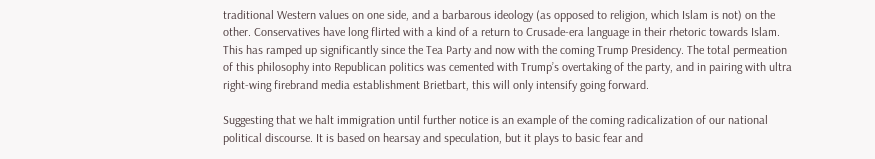traditional Western values on one side, and a barbarous ideology (as opposed to religion, which Islam is not) on the other. Conservatives have long flirted with a kind of a return to Crusade-era language in their rhetoric towards Islam. This has ramped up significantly since the Tea Party and now with the coming Trump Presidency. The total permeation of this philosophy into Republican politics was cemented with Trump’s overtaking of the party, and in pairing with ultra right-wing firebrand media establishment Brietbart, this will only intensify going forward.

Suggesting that we halt immigration until further notice is an example of the coming radicalization of our national political discourse. It is based on hearsay and speculation, but it plays to basic fear and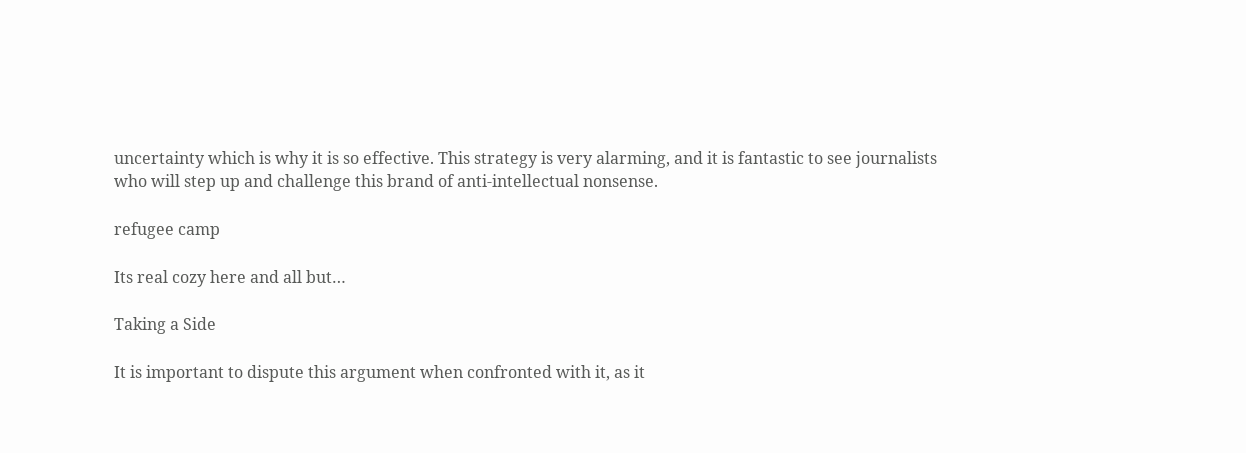uncertainty which is why it is so effective. This strategy is very alarming, and it is fantastic to see journalists who will step up and challenge this brand of anti-intellectual nonsense.

refugee camp

Its real cozy here and all but…

Taking a Side

It is important to dispute this argument when confronted with it, as it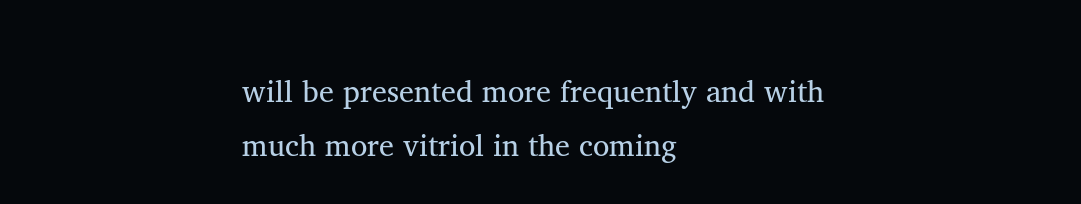will be presented more frequently and with much more vitriol in the coming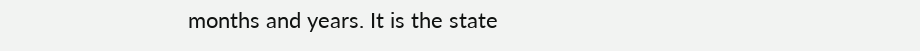months and years. It is the state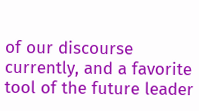of our discourse currently, and a favorite tool of the future leader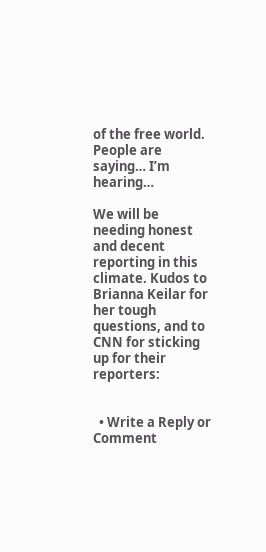of the free world. People are saying… I’m hearing…

We will be needing honest and decent reporting in this climate. Kudos to Brianna Keilar for her tough questions, and to CNN for sticking up for their reporters:


  • Write a Reply or Comment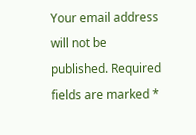Your email address will not be published. Required fields are marked *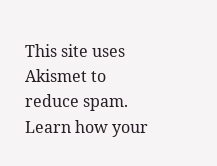This site uses Akismet to reduce spam. Learn how your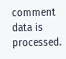comment data is processed.